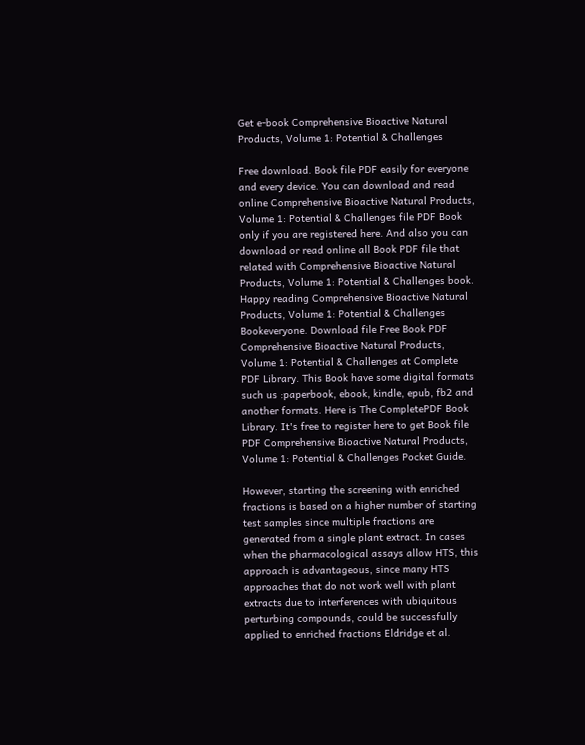Get e-book Comprehensive Bioactive Natural Products, Volume 1: Potential & Challenges

Free download. Book file PDF easily for everyone and every device. You can download and read online Comprehensive Bioactive Natural Products, Volume 1: Potential & Challenges file PDF Book only if you are registered here. And also you can download or read online all Book PDF file that related with Comprehensive Bioactive Natural Products, Volume 1: Potential & Challenges book. Happy reading Comprehensive Bioactive Natural Products, Volume 1: Potential & Challenges Bookeveryone. Download file Free Book PDF Comprehensive Bioactive Natural Products, Volume 1: Potential & Challenges at Complete PDF Library. This Book have some digital formats such us :paperbook, ebook, kindle, epub, fb2 and another formats. Here is The CompletePDF Book Library. It's free to register here to get Book file PDF Comprehensive Bioactive Natural Products, Volume 1: Potential & Challenges Pocket Guide.

However, starting the screening with enriched fractions is based on a higher number of starting test samples since multiple fractions are generated from a single plant extract. In cases when the pharmacological assays allow HTS, this approach is advantageous, since many HTS approaches that do not work well with plant extracts due to interferences with ubiquitous perturbing compounds, could be successfully applied to enriched fractions Eldridge et al.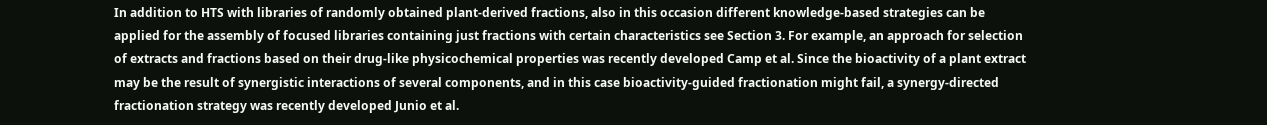In addition to HTS with libraries of randomly obtained plant-derived fractions, also in this occasion different knowledge-based strategies can be applied for the assembly of focused libraries containing just fractions with certain characteristics see Section 3. For example, an approach for selection of extracts and fractions based on their drug-like physicochemical properties was recently developed Camp et al. Since the bioactivity of a plant extract may be the result of synergistic interactions of several components, and in this case bioactivity-guided fractionation might fail, a synergy-directed fractionation strategy was recently developed Junio et al.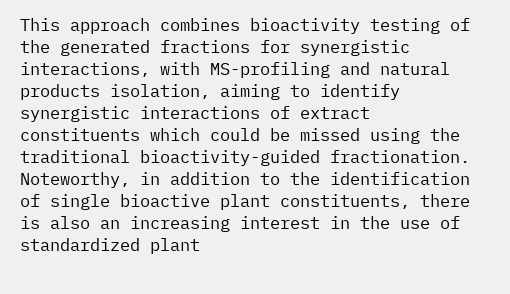This approach combines bioactivity testing of the generated fractions for synergistic interactions, with MS-profiling and natural products isolation, aiming to identify synergistic interactions of extract constituents which could be missed using the traditional bioactivity-guided fractionation. Noteworthy, in addition to the identification of single bioactive plant constituents, there is also an increasing interest in the use of standardized plant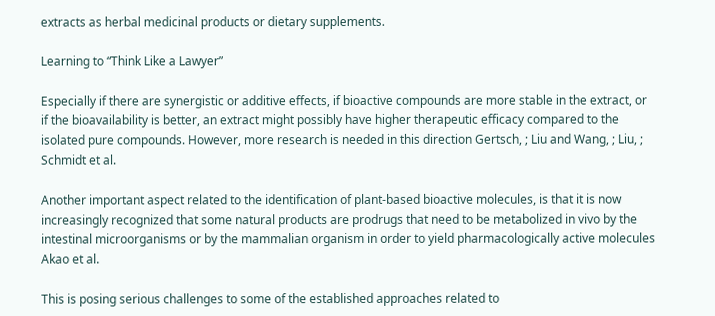extracts as herbal medicinal products or dietary supplements.

Learning to “Think Like a Lawyer”

Especially if there are synergistic or additive effects, if bioactive compounds are more stable in the extract, or if the bioavailability is better, an extract might possibly have higher therapeutic efficacy compared to the isolated pure compounds. However, more research is needed in this direction Gertsch, ; Liu and Wang, ; Liu, ; Schmidt et al.

Another important aspect related to the identification of plant-based bioactive molecules, is that it is now increasingly recognized that some natural products are prodrugs that need to be metabolized in vivo by the intestinal microorganisms or by the mammalian organism in order to yield pharmacologically active molecules Akao et al.

This is posing serious challenges to some of the established approaches related to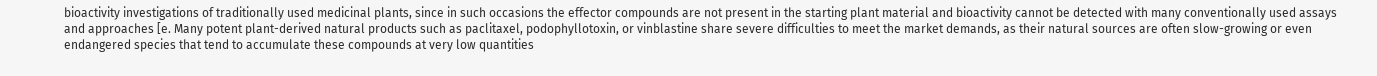bioactivity investigations of traditionally used medicinal plants, since in such occasions the effector compounds are not present in the starting plant material and bioactivity cannot be detected with many conventionally used assays and approaches [e. Many potent plant-derived natural products such as paclitaxel, podophyllotoxin, or vinblastine share severe difficulties to meet the market demands, as their natural sources are often slow-growing or even endangered species that tend to accumulate these compounds at very low quantities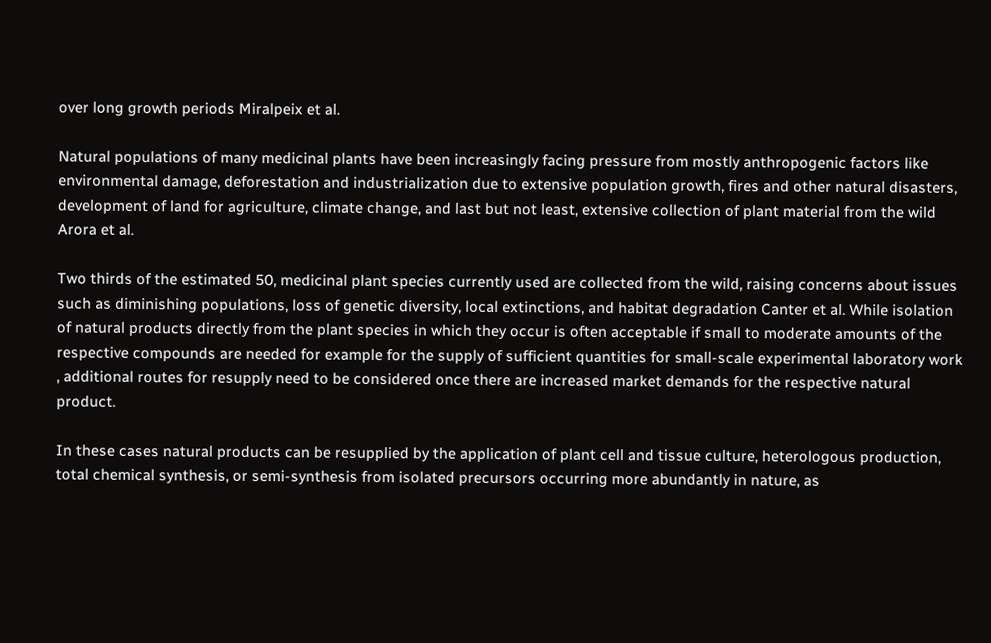over long growth periods Miralpeix et al.

Natural populations of many medicinal plants have been increasingly facing pressure from mostly anthropogenic factors like environmental damage, deforestation and industrialization due to extensive population growth, fires and other natural disasters, development of land for agriculture, climate change, and last but not least, extensive collection of plant material from the wild Arora et al.

Two thirds of the estimated 50, medicinal plant species currently used are collected from the wild, raising concerns about issues such as diminishing populations, loss of genetic diversity, local extinctions, and habitat degradation Canter et al. While isolation of natural products directly from the plant species in which they occur is often acceptable if small to moderate amounts of the respective compounds are needed for example for the supply of sufficient quantities for small-scale experimental laboratory work , additional routes for resupply need to be considered once there are increased market demands for the respective natural product.

In these cases natural products can be resupplied by the application of plant cell and tissue culture, heterologous production, total chemical synthesis, or semi-synthesis from isolated precursors occurring more abundantly in nature, as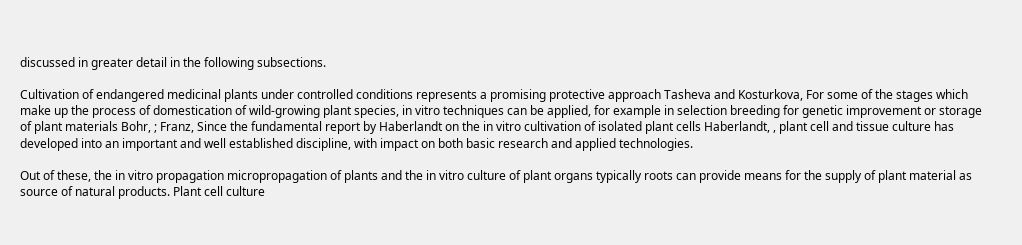discussed in greater detail in the following subsections.

Cultivation of endangered medicinal plants under controlled conditions represents a promising protective approach Tasheva and Kosturkova, For some of the stages which make up the process of domestication of wild-growing plant species, in vitro techniques can be applied, for example in selection breeding for genetic improvement or storage of plant materials Bohr, ; Franz, Since the fundamental report by Haberlandt on the in vitro cultivation of isolated plant cells Haberlandt, , plant cell and tissue culture has developed into an important and well established discipline, with impact on both basic research and applied technologies.

Out of these, the in vitro propagation micropropagation of plants and the in vitro culture of plant organs typically roots can provide means for the supply of plant material as source of natural products. Plant cell culture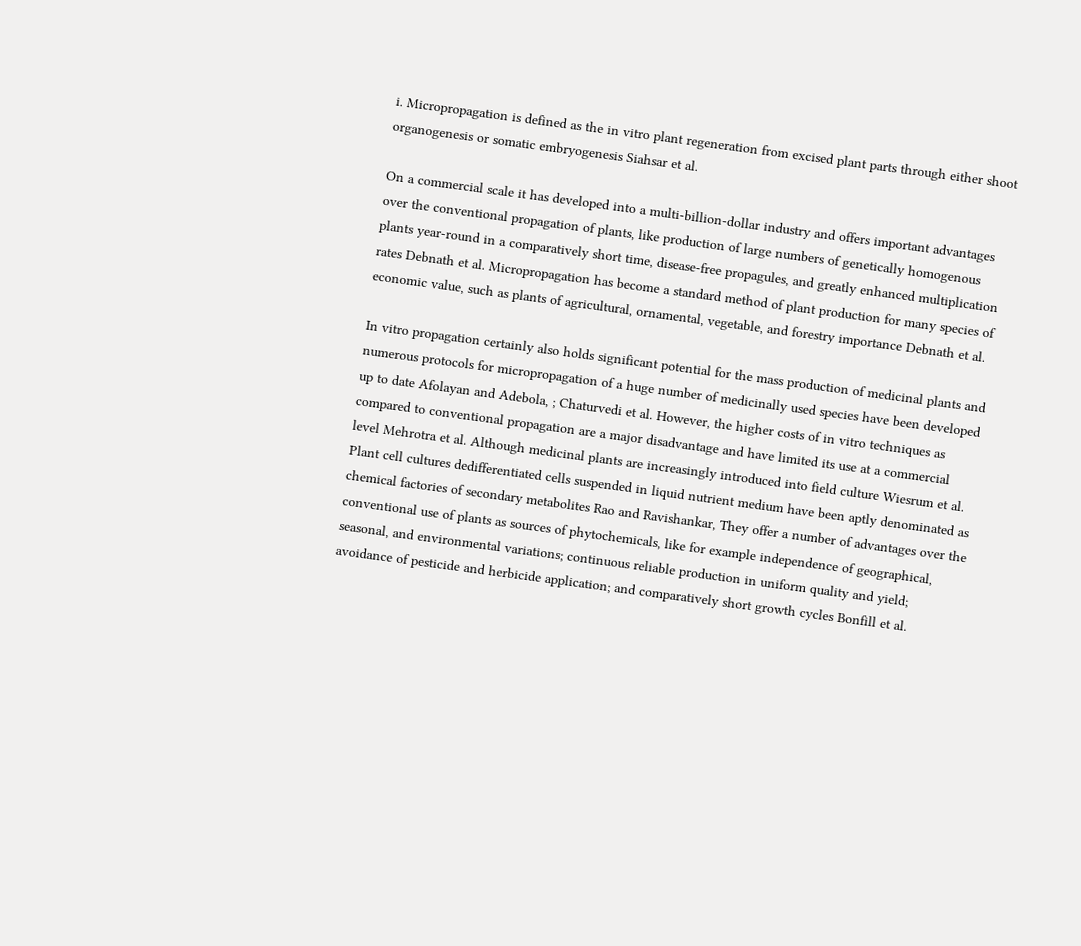i. Micropropagation is defined as the in vitro plant regeneration from excised plant parts through either shoot organogenesis or somatic embryogenesis Siahsar et al.

On a commercial scale it has developed into a multi-billion-dollar industry and offers important advantages over the conventional propagation of plants, like production of large numbers of genetically homogenous plants year-round in a comparatively short time, disease-free propagules, and greatly enhanced multiplication rates Debnath et al. Micropropagation has become a standard method of plant production for many species of economic value, such as plants of agricultural, ornamental, vegetable, and forestry importance Debnath et al.

In vitro propagation certainly also holds significant potential for the mass production of medicinal plants and numerous protocols for micropropagation of a huge number of medicinally used species have been developed up to date Afolayan and Adebola, ; Chaturvedi et al. However, the higher costs of in vitro techniques as compared to conventional propagation are a major disadvantage and have limited its use at a commercial level Mehrotra et al. Although medicinal plants are increasingly introduced into field culture Wiesrum et al. Plant cell cultures dedifferentiated cells suspended in liquid nutrient medium have been aptly denominated as chemical factories of secondary metabolites Rao and Ravishankar, They offer a number of advantages over the conventional use of plants as sources of phytochemicals, like for example independence of geographical, seasonal, and environmental variations; continuous reliable production in uniform quality and yield; avoidance of pesticide and herbicide application; and comparatively short growth cycles Bonfill et al.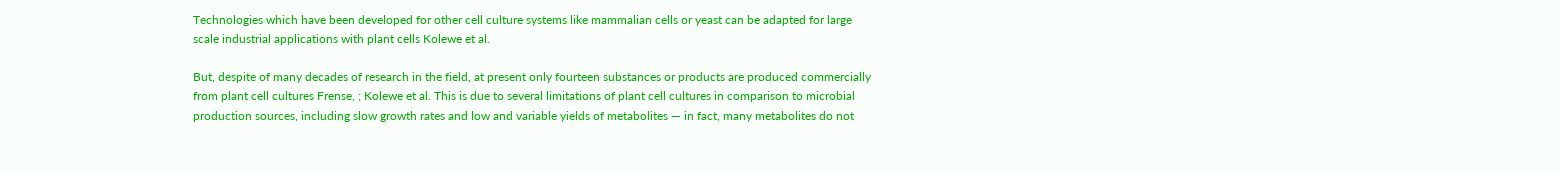Technologies which have been developed for other cell culture systems like mammalian cells or yeast can be adapted for large scale industrial applications with plant cells Kolewe et al.

But, despite of many decades of research in the field, at present only fourteen substances or products are produced commercially from plant cell cultures Frense, ; Kolewe et al. This is due to several limitations of plant cell cultures in comparison to microbial production sources, including slow growth rates and low and variable yields of metabolites — in fact, many metabolites do not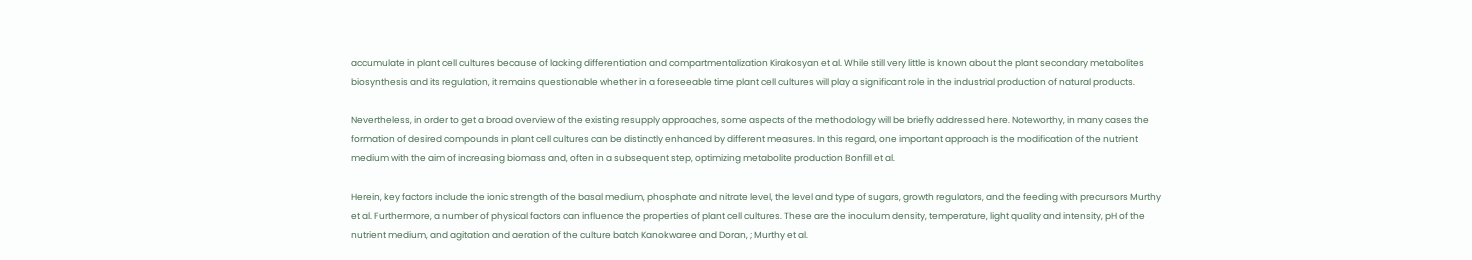accumulate in plant cell cultures because of lacking differentiation and compartmentalization Kirakosyan et al. While still very little is known about the plant secondary metabolites biosynthesis and its regulation, it remains questionable whether in a foreseeable time plant cell cultures will play a significant role in the industrial production of natural products.

Nevertheless, in order to get a broad overview of the existing resupply approaches, some aspects of the methodology will be briefly addressed here. Noteworthy, in many cases the formation of desired compounds in plant cell cultures can be distinctly enhanced by different measures. In this regard, one important approach is the modification of the nutrient medium with the aim of increasing biomass and, often in a subsequent step, optimizing metabolite production Bonfill et al.

Herein, key factors include the ionic strength of the basal medium, phosphate and nitrate level, the level and type of sugars, growth regulators, and the feeding with precursors Murthy et al. Furthermore, a number of physical factors can influence the properties of plant cell cultures. These are the inoculum density, temperature, light quality and intensity, pH of the nutrient medium, and agitation and aeration of the culture batch Kanokwaree and Doran, ; Murthy et al.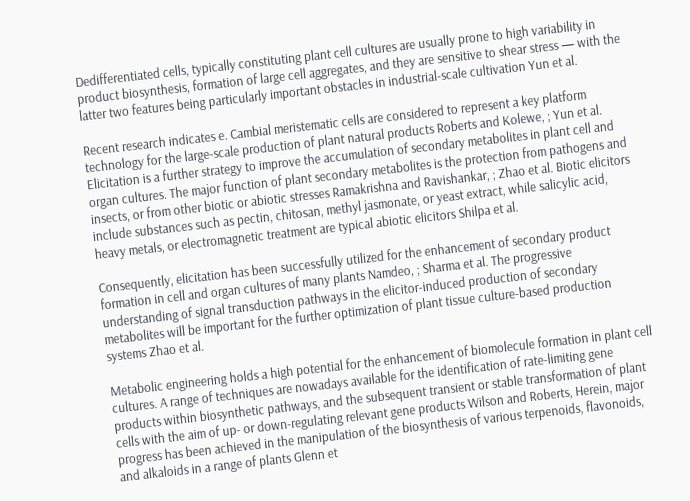Dedifferentiated cells, typically constituting plant cell cultures are usually prone to high variability in product biosynthesis, formation of large cell aggregates, and they are sensitive to shear stress — with the latter two features being particularly important obstacles in industrial-scale cultivation Yun et al.

Recent research indicates e. Cambial meristematic cells are considered to represent a key platform technology for the large-scale production of plant natural products Roberts and Kolewe, ; Yun et al. Elicitation is a further strategy to improve the accumulation of secondary metabolites in plant cell and organ cultures. The major function of plant secondary metabolites is the protection from pathogens and insects, or from other biotic or abiotic stresses Ramakrishna and Ravishankar, ; Zhao et al. Biotic elicitors include substances such as pectin, chitosan, methyl jasmonate, or yeast extract, while salicylic acid, heavy metals, or electromagnetic treatment are typical abiotic elicitors Shilpa et al.

Consequently, elicitation has been successfully utilized for the enhancement of secondary product formation in cell and organ cultures of many plants Namdeo, ; Sharma et al. The progressive understanding of signal transduction pathways in the elicitor-induced production of secondary metabolites will be important for the further optimization of plant tissue culture-based production systems Zhao et al.

Metabolic engineering holds a high potential for the enhancement of biomolecule formation in plant cell cultures. A range of techniques are nowadays available for the identification of rate-limiting gene products within biosynthetic pathways, and the subsequent transient or stable transformation of plant cells with the aim of up- or down-regulating relevant gene products Wilson and Roberts, Herein, major progress has been achieved in the manipulation of the biosynthesis of various terpenoids, flavonoids, and alkaloids in a range of plants Glenn et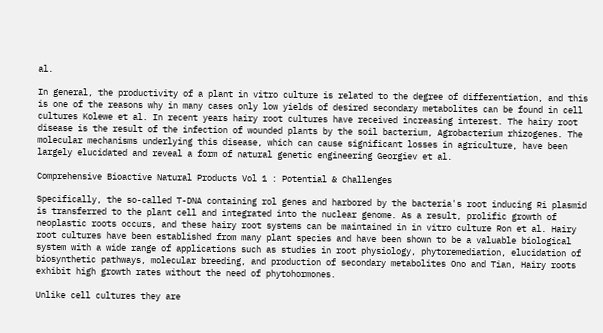al.

In general, the productivity of a plant in vitro culture is related to the degree of differentiation, and this is one of the reasons why in many cases only low yields of desired secondary metabolites can be found in cell cultures Kolewe et al. In recent years hairy root cultures have received increasing interest. The hairy root disease is the result of the infection of wounded plants by the soil bacterium, Agrobacterium rhizogenes. The molecular mechanisms underlying this disease, which can cause significant losses in agriculture, have been largely elucidated and reveal a form of natural genetic engineering Georgiev et al.

Comprehensive Bioactive Natural Products Vol 1 : Potential & Challenges

Specifically, the so-called T-DNA containing rol genes and harbored by the bacteria's root inducing Ri plasmid is transferred to the plant cell and integrated into the nuclear genome. As a result, prolific growth of neoplastic roots occurs, and these hairy root systems can be maintained in in vitro culture Ron et al. Hairy root cultures have been established from many plant species and have been shown to be a valuable biological system with a wide range of applications such as studies in root physiology, phytoremediation, elucidation of biosynthetic pathways, molecular breeding, and production of secondary metabolites Ono and Tian, Hairy roots exhibit high growth rates without the need of phytohormones.

Unlike cell cultures they are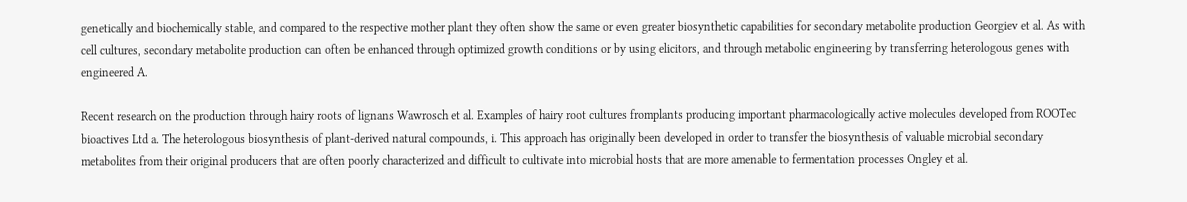genetically and biochemically stable, and compared to the respective mother plant they often show the same or even greater biosynthetic capabilities for secondary metabolite production Georgiev et al. As with cell cultures, secondary metabolite production can often be enhanced through optimized growth conditions or by using elicitors, and through metabolic engineering by transferring heterologous genes with engineered A.

Recent research on the production through hairy roots of lignans Wawrosch et al. Examples of hairy root cultures fromplants producing important pharmacologically active molecules developed from ROOTec bioactives Ltd a. The heterologous biosynthesis of plant-derived natural compounds, i. This approach has originally been developed in order to transfer the biosynthesis of valuable microbial secondary metabolites from their original producers that are often poorly characterized and difficult to cultivate into microbial hosts that are more amenable to fermentation processes Ongley et al.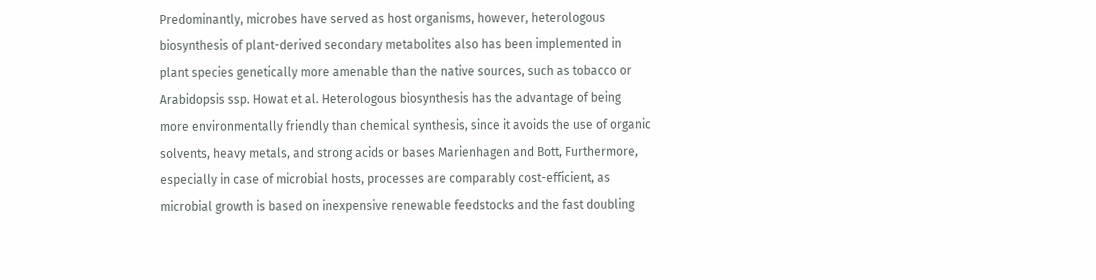Predominantly, microbes have served as host organisms, however, heterologous biosynthesis of plant-derived secondary metabolites also has been implemented in plant species genetically more amenable than the native sources, such as tobacco or Arabidopsis ssp. Howat et al. Heterologous biosynthesis has the advantage of being more environmentally friendly than chemical synthesis, since it avoids the use of organic solvents, heavy metals, and strong acids or bases Marienhagen and Bott, Furthermore, especially in case of microbial hosts, processes are comparably cost-efficient, as microbial growth is based on inexpensive renewable feedstocks and the fast doubling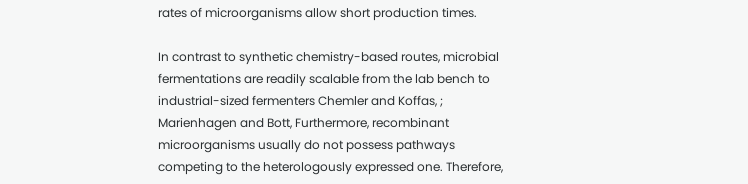rates of microorganisms allow short production times.

In contrast to synthetic chemistry-based routes, microbial fermentations are readily scalable from the lab bench to industrial-sized fermenters Chemler and Koffas, ; Marienhagen and Bott, Furthermore, recombinant microorganisms usually do not possess pathways competing to the heterologously expressed one. Therefore,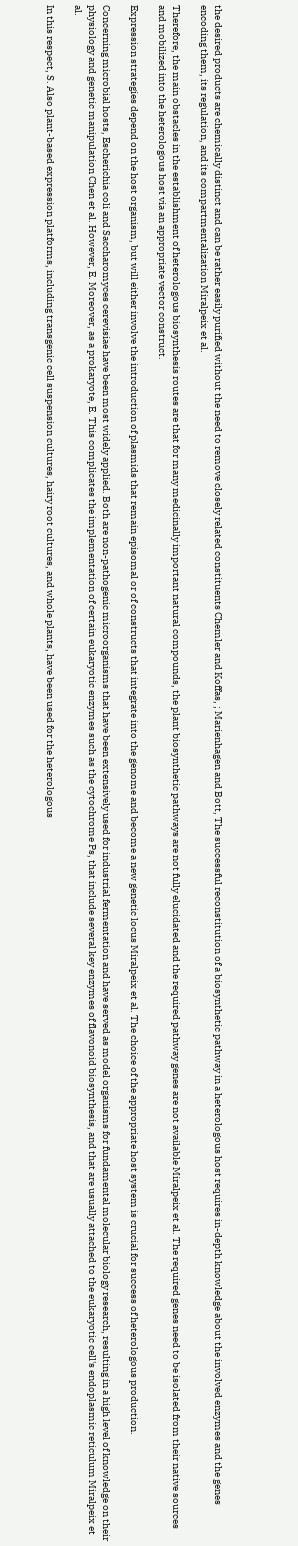the desired products are chemically distinct and can be rather easily purified without the need to remove closely related constituents Chemler and Koffas, ; Marienhagen and Bott, The successful reconstitution of a biosynthetic pathway in a heterologous host requires in-depth knowledge about the involved enzymes and the genes encoding them, its regulation, and its compartmentalization Miralpeix et al.

Therefore, the main obstacles in the establishment of heterologous biosynthesis routes are that for many medicinally important natural compounds, the plant biosynthetic pathways are not fully elucidated and the required pathway genes are not available Miralpeix et al. The required genes need to be isolated from their native sources and mobilized into the heterologous host via an appropriate vector construct.

Expression strategies depend on the host organism, but will either involve the introduction of plasmids that remain episomal or of constructs that integrate into the genome and become a new genetic locus Miralpeix et al. The choice of the appropriate host system is crucial for success of heterologous production.

Concerning microbial hosts, Escherichia coli and Saccharomyces cerevisiae have been most widely applied. Both are non-pathogenic microorganisms that have been extensively used for industrial fermentation and have served as model organisms for fundamental molecular biology research, resulting in a high level of knowledge on their physiology and genetic manipulation Chen et al. However, E. Moreover, as a prokaryote, E. This complicates the implementation of certain eukaryotic enzymes such as the cytochrome Ps, that include several key enzymes of flavonoid biosynthesis, and that are usually attached to the eukaryotic cell's endoplasmic reticulum Miralpeix et al.

In this respect, S. Also plant-based expression platforms, including transgenic cell suspension cultures, hairy root cultures, and whole plants, have been used for the heterologous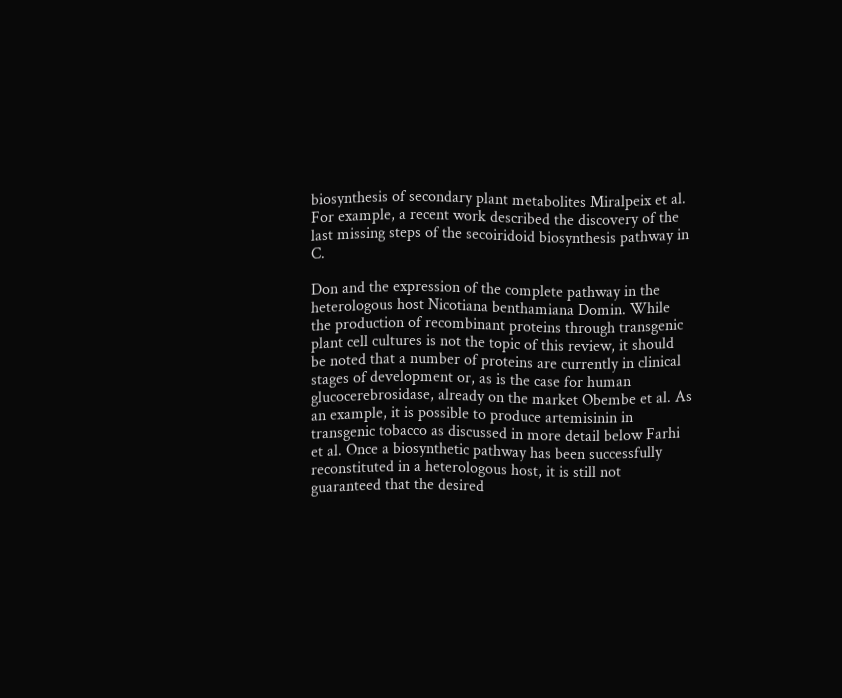biosynthesis of secondary plant metabolites Miralpeix et al. For example, a recent work described the discovery of the last missing steps of the secoiridoid biosynthesis pathway in C.

Don and the expression of the complete pathway in the heterologous host Nicotiana benthamiana Domin. While the production of recombinant proteins through transgenic plant cell cultures is not the topic of this review, it should be noted that a number of proteins are currently in clinical stages of development or, as is the case for human glucocerebrosidase, already on the market Obembe et al. As an example, it is possible to produce artemisinin in transgenic tobacco as discussed in more detail below Farhi et al. Once a biosynthetic pathway has been successfully reconstituted in a heterologous host, it is still not guaranteed that the desired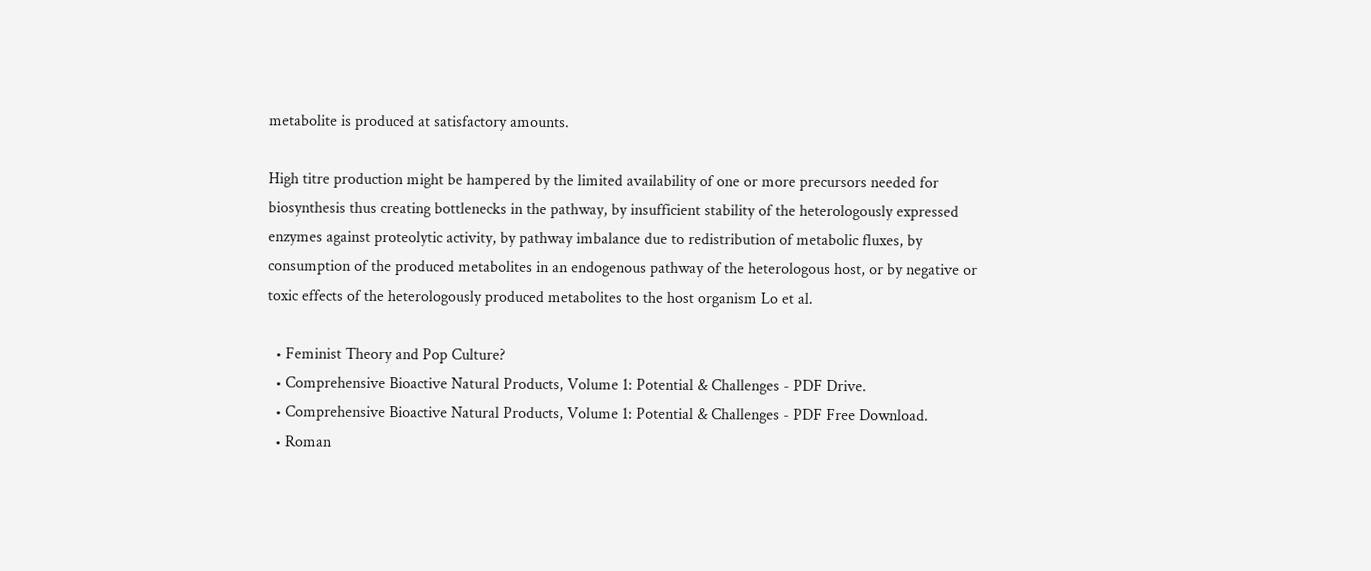metabolite is produced at satisfactory amounts.

High titre production might be hampered by the limited availability of one or more precursors needed for biosynthesis thus creating bottlenecks in the pathway, by insufficient stability of the heterologously expressed enzymes against proteolytic activity, by pathway imbalance due to redistribution of metabolic fluxes, by consumption of the produced metabolites in an endogenous pathway of the heterologous host, or by negative or toxic effects of the heterologously produced metabolites to the host organism Lo et al.

  • Feminist Theory and Pop Culture?
  • Comprehensive Bioactive Natural Products, Volume 1: Potential & Challenges - PDF Drive.
  • Comprehensive Bioactive Natural Products, Volume 1: Potential & Challenges - PDF Free Download.
  • Roman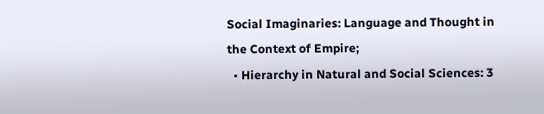Social Imaginaries: Language and Thought in the Context of Empire;
  • Hierarchy in Natural and Social Sciences: 3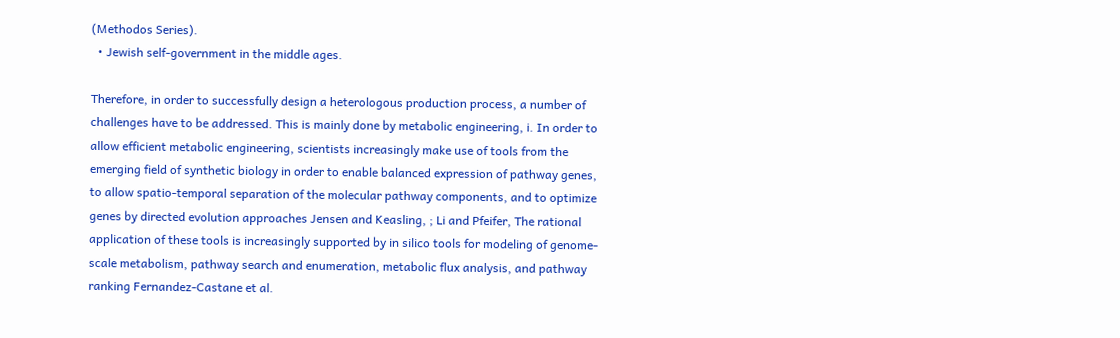(Methodos Series).
  • Jewish self-government in the middle ages.

Therefore, in order to successfully design a heterologous production process, a number of challenges have to be addressed. This is mainly done by metabolic engineering, i. In order to allow efficient metabolic engineering, scientists increasingly make use of tools from the emerging field of synthetic biology in order to enable balanced expression of pathway genes, to allow spatio-temporal separation of the molecular pathway components, and to optimize genes by directed evolution approaches Jensen and Keasling, ; Li and Pfeifer, The rational application of these tools is increasingly supported by in silico tools for modeling of genome-scale metabolism, pathway search and enumeration, metabolic flux analysis, and pathway ranking Fernandez-Castane et al.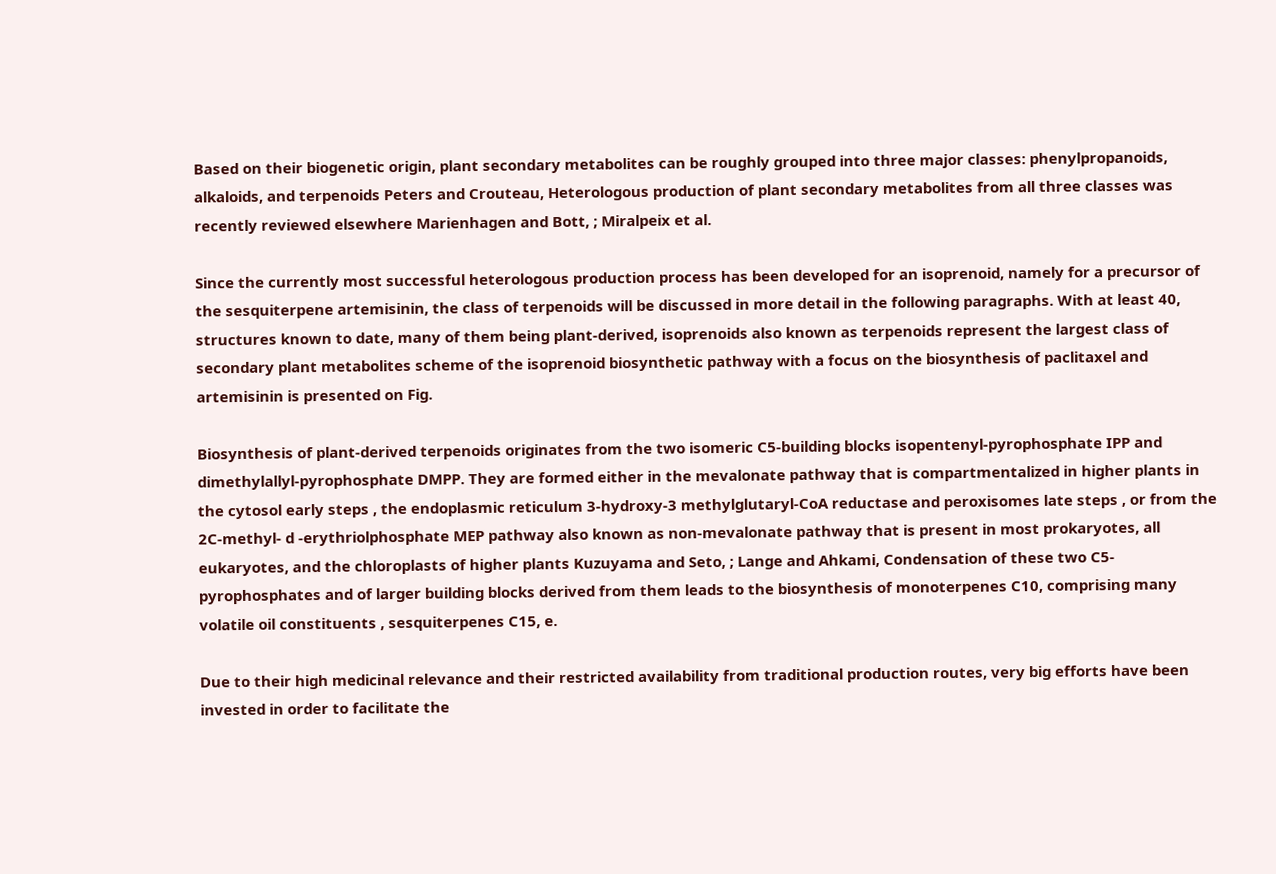Based on their biogenetic origin, plant secondary metabolites can be roughly grouped into three major classes: phenylpropanoids, alkaloids, and terpenoids Peters and Crouteau, Heterologous production of plant secondary metabolites from all three classes was recently reviewed elsewhere Marienhagen and Bott, ; Miralpeix et al.

Since the currently most successful heterologous production process has been developed for an isoprenoid, namely for a precursor of the sesquiterpene artemisinin, the class of terpenoids will be discussed in more detail in the following paragraphs. With at least 40, structures known to date, many of them being plant-derived, isoprenoids also known as terpenoids represent the largest class of secondary plant metabolites scheme of the isoprenoid biosynthetic pathway with a focus on the biosynthesis of paclitaxel and artemisinin is presented on Fig.

Biosynthesis of plant-derived terpenoids originates from the two isomeric C5-building blocks isopentenyl-pyrophosphate IPP and dimethylallyl-pyrophosphate DMPP. They are formed either in the mevalonate pathway that is compartmentalized in higher plants in the cytosol early steps , the endoplasmic reticulum 3-hydroxy-3 methylglutaryl-CoA reductase and peroxisomes late steps , or from the 2C-methyl- d -erythriolphosphate MEP pathway also known as non-mevalonate pathway that is present in most prokaryotes, all eukaryotes, and the chloroplasts of higher plants Kuzuyama and Seto, ; Lange and Ahkami, Condensation of these two C5-pyrophosphates and of larger building blocks derived from them leads to the biosynthesis of monoterpenes C10, comprising many volatile oil constituents , sesquiterpenes C15, e.

Due to their high medicinal relevance and their restricted availability from traditional production routes, very big efforts have been invested in order to facilitate the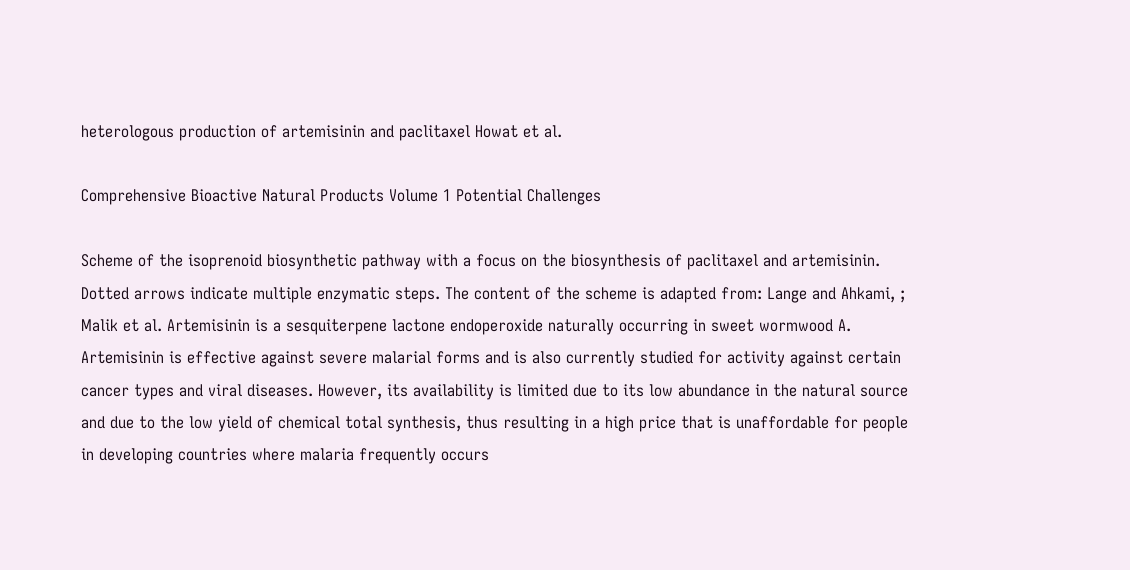heterologous production of artemisinin and paclitaxel Howat et al.

Comprehensive Bioactive Natural Products Volume 1 Potential Challenges

Scheme of the isoprenoid biosynthetic pathway with a focus on the biosynthesis of paclitaxel and artemisinin. Dotted arrows indicate multiple enzymatic steps. The content of the scheme is adapted from: Lange and Ahkami, ; Malik et al. Artemisinin is a sesquiterpene lactone endoperoxide naturally occurring in sweet wormwood A. Artemisinin is effective against severe malarial forms and is also currently studied for activity against certain cancer types and viral diseases. However, its availability is limited due to its low abundance in the natural source and due to the low yield of chemical total synthesis, thus resulting in a high price that is unaffordable for people in developing countries where malaria frequently occurs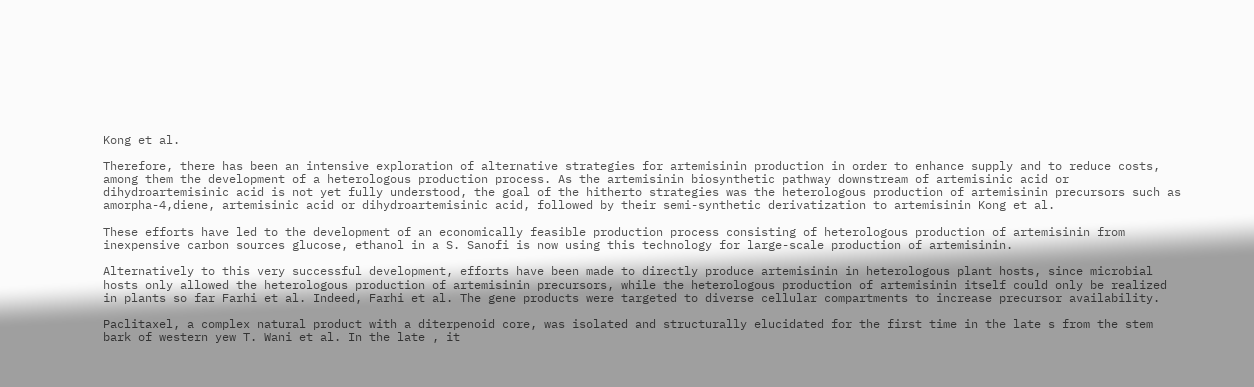Kong et al.

Therefore, there has been an intensive exploration of alternative strategies for artemisinin production in order to enhance supply and to reduce costs, among them the development of a heterologous production process. As the artemisinin biosynthetic pathway downstream of artemisinic acid or dihydroartemisinic acid is not yet fully understood, the goal of the hitherto strategies was the heterologous production of artemisinin precursors such as amorpha-4,diene, artemisinic acid or dihydroartemisinic acid, followed by their semi-synthetic derivatization to artemisinin Kong et al.

These efforts have led to the development of an economically feasible production process consisting of heterologous production of artemisinin from inexpensive carbon sources glucose, ethanol in a S. Sanofi is now using this technology for large-scale production of artemisinin.

Alternatively to this very successful development, efforts have been made to directly produce artemisinin in heterologous plant hosts, since microbial hosts only allowed the heterologous production of artemisinin precursors, while the heterologous production of artemisinin itself could only be realized in plants so far Farhi et al. Indeed, Farhi et al. The gene products were targeted to diverse cellular compartments to increase precursor availability.

Paclitaxel, a complex natural product with a diterpenoid core, was isolated and structurally elucidated for the first time in the late s from the stem bark of western yew T. Wani et al. In the late , it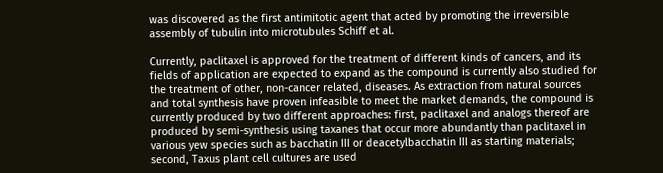was discovered as the first antimitotic agent that acted by promoting the irreversible assembly of tubulin into microtubules Schiff et al.

Currently, paclitaxel is approved for the treatment of different kinds of cancers, and its fields of application are expected to expand as the compound is currently also studied for the treatment of other, non-cancer related, diseases. As extraction from natural sources and total synthesis have proven infeasible to meet the market demands, the compound is currently produced by two different approaches: first, paclitaxel and analogs thereof are produced by semi-synthesis using taxanes that occur more abundantly than paclitaxel in various yew species such as bacchatin III or deacetylbacchatin III as starting materials; second, Taxus plant cell cultures are used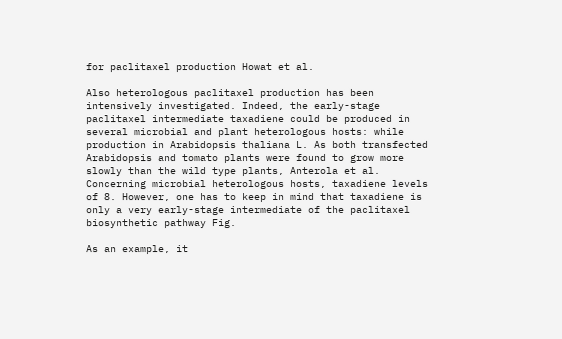for paclitaxel production Howat et al.

Also heterologous paclitaxel production has been intensively investigated. Indeed, the early-stage paclitaxel intermediate taxadiene could be produced in several microbial and plant heterologous hosts: while production in Arabidopsis thaliana L. As both transfected Arabidopsis and tomato plants were found to grow more slowly than the wild type plants, Anterola et al. Concerning microbial heterologous hosts, taxadiene levels of 8. However, one has to keep in mind that taxadiene is only a very early-stage intermediate of the paclitaxel biosynthetic pathway Fig.

As an example, it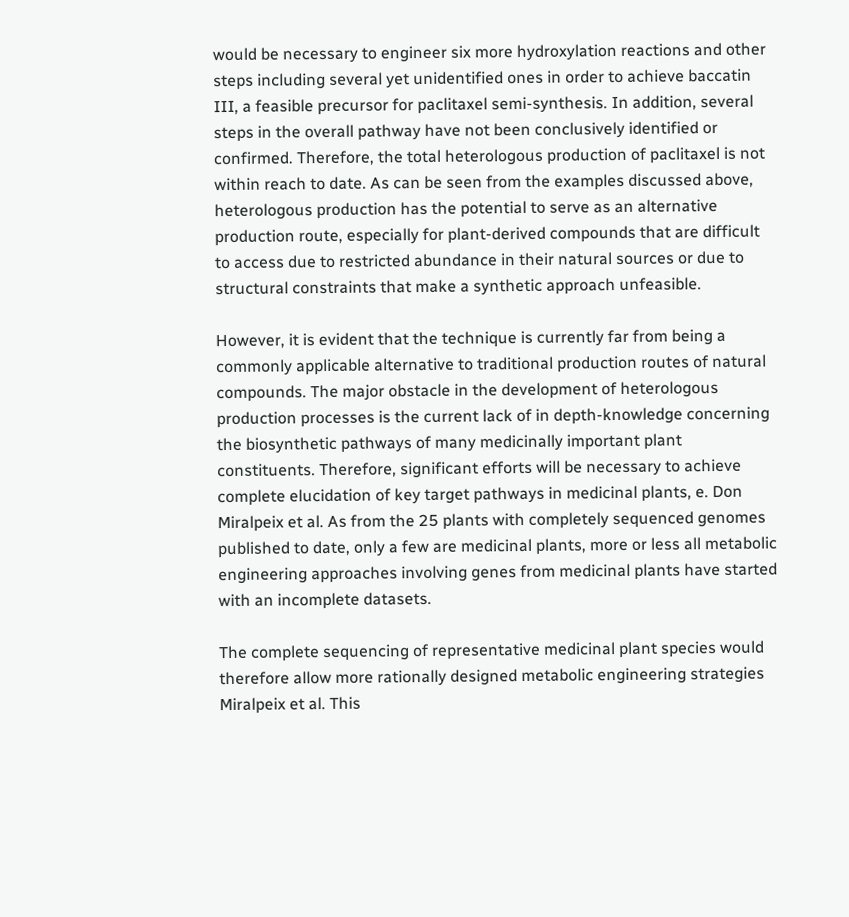would be necessary to engineer six more hydroxylation reactions and other steps including several yet unidentified ones in order to achieve baccatin III, a feasible precursor for paclitaxel semi-synthesis. In addition, several steps in the overall pathway have not been conclusively identified or confirmed. Therefore, the total heterologous production of paclitaxel is not within reach to date. As can be seen from the examples discussed above, heterologous production has the potential to serve as an alternative production route, especially for plant-derived compounds that are difficult to access due to restricted abundance in their natural sources or due to structural constraints that make a synthetic approach unfeasible.

However, it is evident that the technique is currently far from being a commonly applicable alternative to traditional production routes of natural compounds. The major obstacle in the development of heterologous production processes is the current lack of in depth-knowledge concerning the biosynthetic pathways of many medicinally important plant constituents. Therefore, significant efforts will be necessary to achieve complete elucidation of key target pathways in medicinal plants, e. Don Miralpeix et al. As from the 25 plants with completely sequenced genomes published to date, only a few are medicinal plants, more or less all metabolic engineering approaches involving genes from medicinal plants have started with an incomplete datasets.

The complete sequencing of representative medicinal plant species would therefore allow more rationally designed metabolic engineering strategies Miralpeix et al. This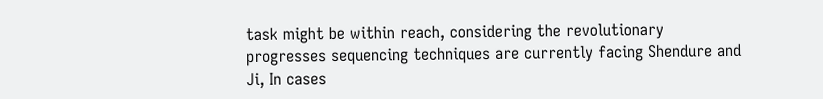task might be within reach, considering the revolutionary progresses sequencing techniques are currently facing Shendure and Ji, In cases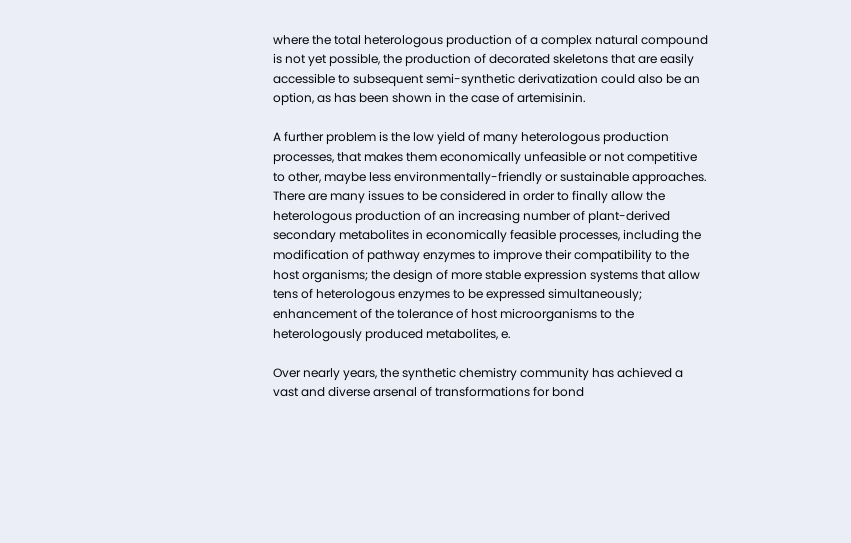where the total heterologous production of a complex natural compound is not yet possible, the production of decorated skeletons that are easily accessible to subsequent semi-synthetic derivatization could also be an option, as has been shown in the case of artemisinin.

A further problem is the low yield of many heterologous production processes, that makes them economically unfeasible or not competitive to other, maybe less environmentally-friendly or sustainable approaches. There are many issues to be considered in order to finally allow the heterologous production of an increasing number of plant-derived secondary metabolites in economically feasible processes, including the modification of pathway enzymes to improve their compatibility to the host organisms; the design of more stable expression systems that allow tens of heterologous enzymes to be expressed simultaneously; enhancement of the tolerance of host microorganisms to the heterologously produced metabolites, e.

Over nearly years, the synthetic chemistry community has achieved a vast and diverse arsenal of transformations for bond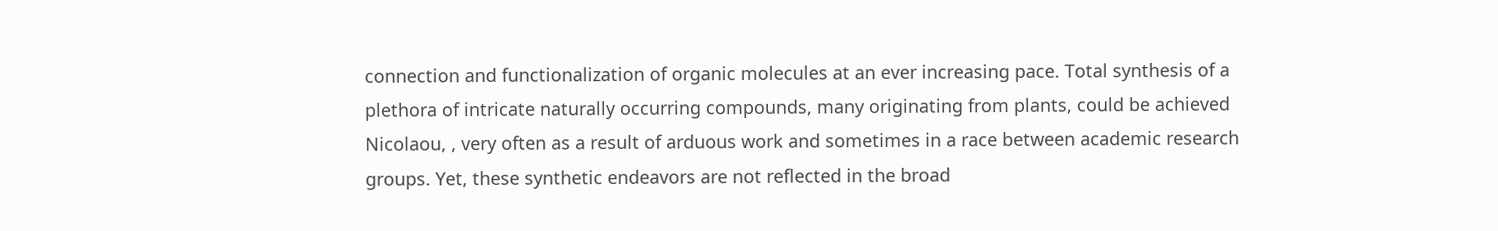connection and functionalization of organic molecules at an ever increasing pace. Total synthesis of a plethora of intricate naturally occurring compounds, many originating from plants, could be achieved Nicolaou, , very often as a result of arduous work and sometimes in a race between academic research groups. Yet, these synthetic endeavors are not reflected in the broad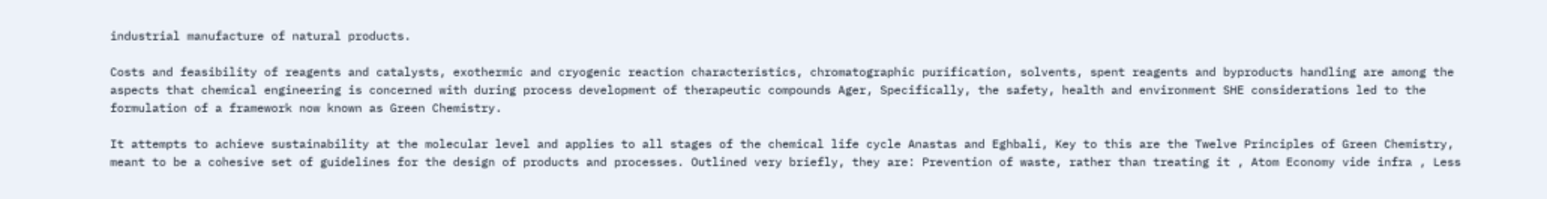industrial manufacture of natural products.

Costs and feasibility of reagents and catalysts, exothermic and cryogenic reaction characteristics, chromatographic purification, solvents, spent reagents and byproducts handling are among the aspects that chemical engineering is concerned with during process development of therapeutic compounds Ager, Specifically, the safety, health and environment SHE considerations led to the formulation of a framework now known as Green Chemistry.

It attempts to achieve sustainability at the molecular level and applies to all stages of the chemical life cycle Anastas and Eghbali, Key to this are the Twelve Principles of Green Chemistry, meant to be a cohesive set of guidelines for the design of products and processes. Outlined very briefly, they are: Prevention of waste, rather than treating it , Atom Economy vide infra , Less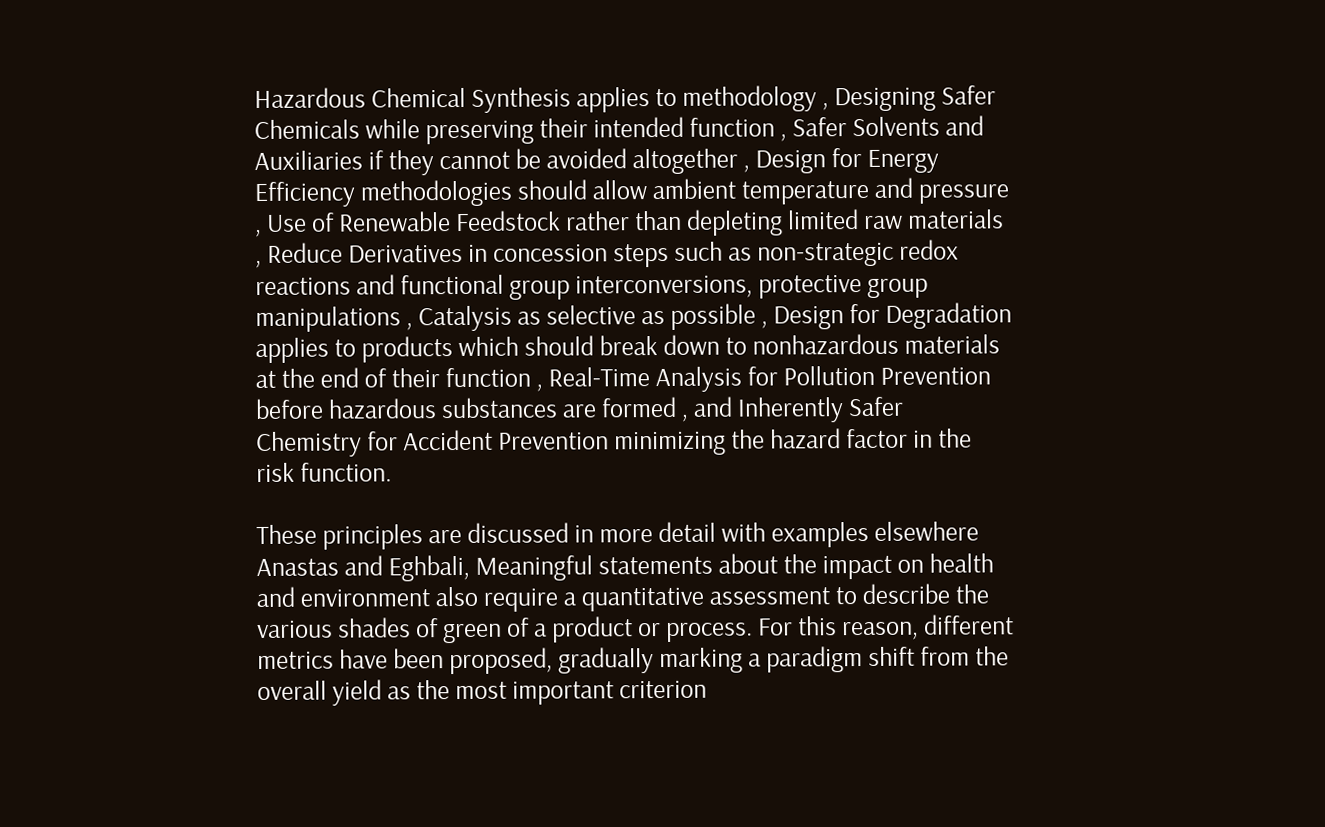Hazardous Chemical Synthesis applies to methodology , Designing Safer Chemicals while preserving their intended function , Safer Solvents and Auxiliaries if they cannot be avoided altogether , Design for Energy Efficiency methodologies should allow ambient temperature and pressure , Use of Renewable Feedstock rather than depleting limited raw materials , Reduce Derivatives in concession steps such as non-strategic redox reactions and functional group interconversions, protective group manipulations , Catalysis as selective as possible , Design for Degradation applies to products which should break down to nonhazardous materials at the end of their function , Real-Time Analysis for Pollution Prevention before hazardous substances are formed , and Inherently Safer Chemistry for Accident Prevention minimizing the hazard factor in the risk function.

These principles are discussed in more detail with examples elsewhere Anastas and Eghbali, Meaningful statements about the impact on health and environment also require a quantitative assessment to describe the various shades of green of a product or process. For this reason, different metrics have been proposed, gradually marking a paradigm shift from the overall yield as the most important criterion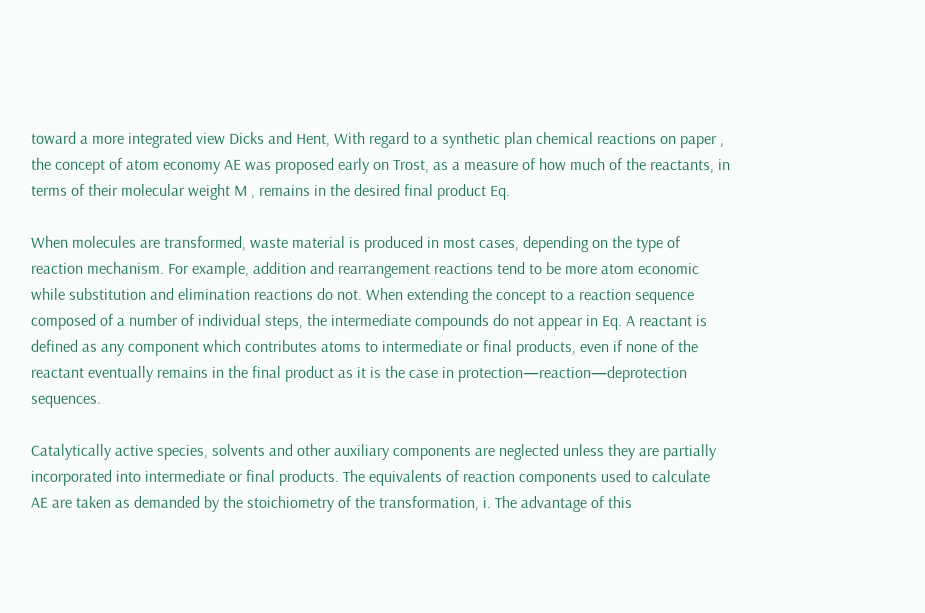toward a more integrated view Dicks and Hent, With regard to a synthetic plan chemical reactions on paper , the concept of atom economy AE was proposed early on Trost, as a measure of how much of the reactants, in terms of their molecular weight M , remains in the desired final product Eq.

When molecules are transformed, waste material is produced in most cases, depending on the type of reaction mechanism. For example, addition and rearrangement reactions tend to be more atom economic while substitution and elimination reactions do not. When extending the concept to a reaction sequence composed of a number of individual steps, the intermediate compounds do not appear in Eq. A reactant is defined as any component which contributes atoms to intermediate or final products, even if none of the reactant eventually remains in the final product as it is the case in protection—reaction—deprotection sequences.

Catalytically active species, solvents and other auxiliary components are neglected unless they are partially incorporated into intermediate or final products. The equivalents of reaction components used to calculate AE are taken as demanded by the stoichiometry of the transformation, i. The advantage of this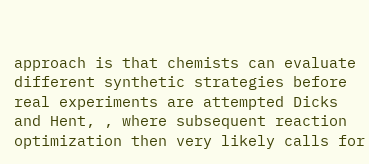approach is that chemists can evaluate different synthetic strategies before real experiments are attempted Dicks and Hent, , where subsequent reaction optimization then very likely calls for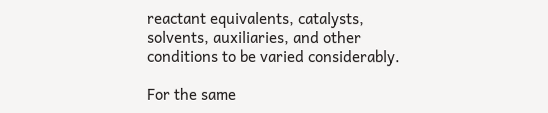reactant equivalents, catalysts, solvents, auxiliaries, and other conditions to be varied considerably.

For the same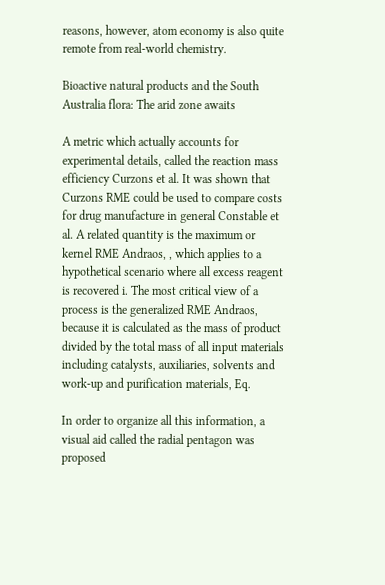reasons, however, atom economy is also quite remote from real-world chemistry.

Bioactive natural products and the South Australia flora: The arid zone awaits

A metric which actually accounts for experimental details, called the reaction mass efficiency Curzons et al. It was shown that Curzons RME could be used to compare costs for drug manufacture in general Constable et al. A related quantity is the maximum or kernel RME Andraos, , which applies to a hypothetical scenario where all excess reagent is recovered i. The most critical view of a process is the generalized RME Andraos, because it is calculated as the mass of product divided by the total mass of all input materials including catalysts, auxiliaries, solvents and work-up and purification materials, Eq.

In order to organize all this information, a visual aid called the radial pentagon was proposed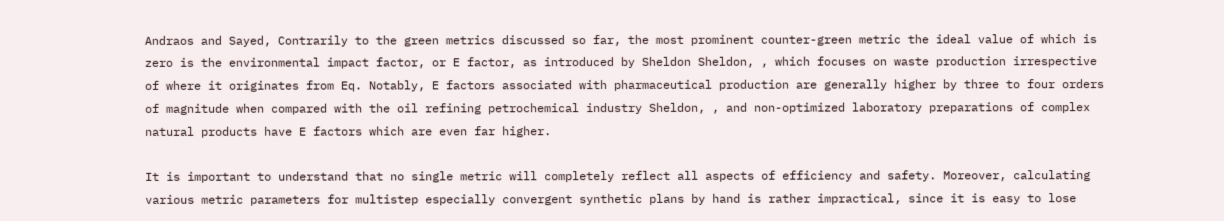Andraos and Sayed, Contrarily to the green metrics discussed so far, the most prominent counter-green metric the ideal value of which is zero is the environmental impact factor, or E factor, as introduced by Sheldon Sheldon, , which focuses on waste production irrespective of where it originates from Eq. Notably, E factors associated with pharmaceutical production are generally higher by three to four orders of magnitude when compared with the oil refining petrochemical industry Sheldon, , and non-optimized laboratory preparations of complex natural products have E factors which are even far higher.

It is important to understand that no single metric will completely reflect all aspects of efficiency and safety. Moreover, calculating various metric parameters for multistep especially convergent synthetic plans by hand is rather impractical, since it is easy to lose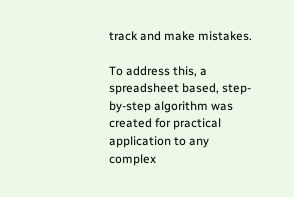track and make mistakes.

To address this, a spreadsheet based, step-by-step algorithm was created for practical application to any complex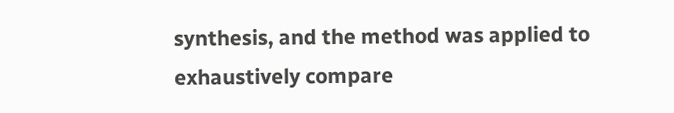synthesis, and the method was applied to exhaustively compare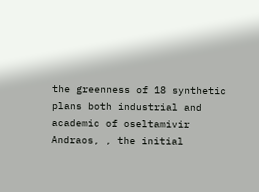the greenness of 18 synthetic plans both industrial and academic of oseltamivir Andraos, , the initial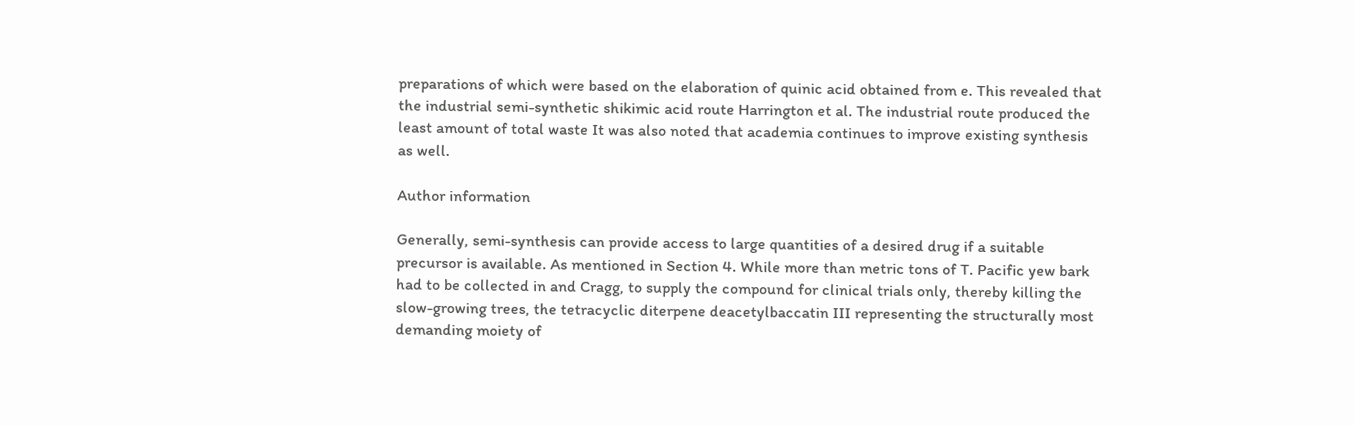preparations of which were based on the elaboration of quinic acid obtained from e. This revealed that the industrial semi-synthetic shikimic acid route Harrington et al. The industrial route produced the least amount of total waste It was also noted that academia continues to improve existing synthesis as well.

Author information

Generally, semi-synthesis can provide access to large quantities of a desired drug if a suitable precursor is available. As mentioned in Section 4. While more than metric tons of T. Pacific yew bark had to be collected in and Cragg, to supply the compound for clinical trials only, thereby killing the slow-growing trees, the tetracyclic diterpene deacetylbaccatin III representing the structurally most demanding moiety of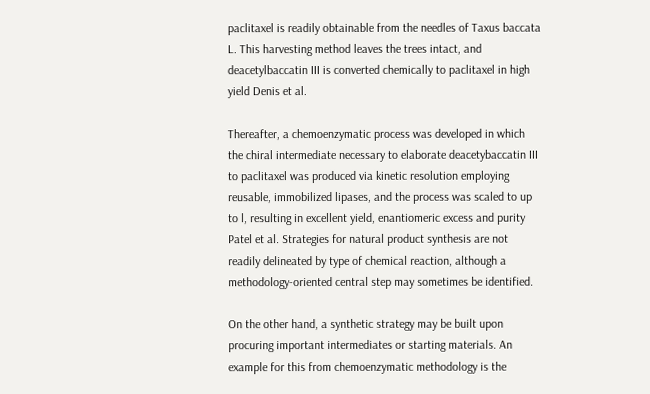paclitaxel is readily obtainable from the needles of Taxus baccata L. This harvesting method leaves the trees intact, and deacetylbaccatin III is converted chemically to paclitaxel in high yield Denis et al.

Thereafter, a chemoenzymatic process was developed in which the chiral intermediate necessary to elaborate deacetybaccatin III to paclitaxel was produced via kinetic resolution employing reusable, immobilized lipases, and the process was scaled to up to l, resulting in excellent yield, enantiomeric excess and purity Patel et al. Strategies for natural product synthesis are not readily delineated by type of chemical reaction, although a methodology-oriented central step may sometimes be identified.

On the other hand, a synthetic strategy may be built upon procuring important intermediates or starting materials. An example for this from chemoenzymatic methodology is the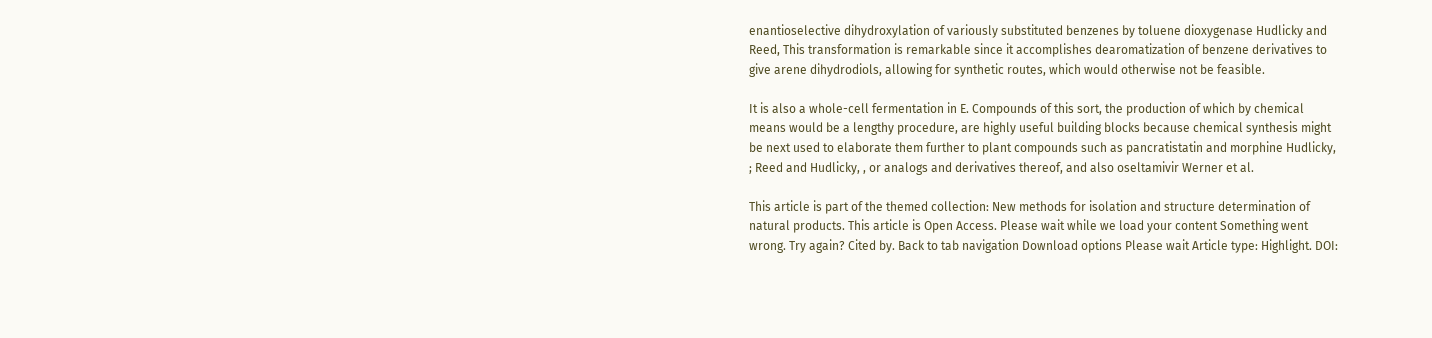enantioselective dihydroxylation of variously substituted benzenes by toluene dioxygenase Hudlicky and Reed, This transformation is remarkable since it accomplishes dearomatization of benzene derivatives to give arene dihydrodiols, allowing for synthetic routes, which would otherwise not be feasible.

It is also a whole-cell fermentation in E. Compounds of this sort, the production of which by chemical means would be a lengthy procedure, are highly useful building blocks because chemical synthesis might be next used to elaborate them further to plant compounds such as pancratistatin and morphine Hudlicky, ; Reed and Hudlicky, , or analogs and derivatives thereof, and also oseltamivir Werner et al.

This article is part of the themed collection: New methods for isolation and structure determination of natural products. This article is Open Access. Please wait while we load your content Something went wrong. Try again? Cited by. Back to tab navigation Download options Please wait Article type: Highlight. DOI: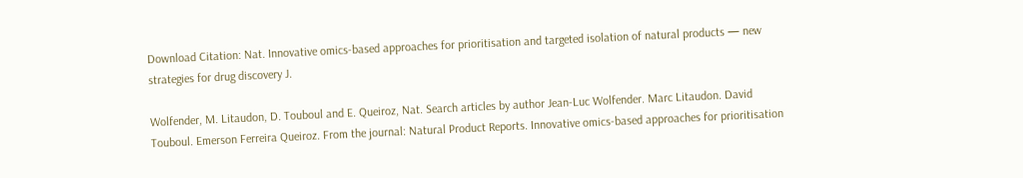Download Citation: Nat. Innovative omics-based approaches for prioritisation and targeted isolation of natural products — new strategies for drug discovery J.

Wolfender, M. Litaudon, D. Touboul and E. Queiroz, Nat. Search articles by author Jean-Luc Wolfender. Marc Litaudon. David Touboul. Emerson Ferreira Queiroz. From the journal: Natural Product Reports. Innovative omics-based approaches for prioritisation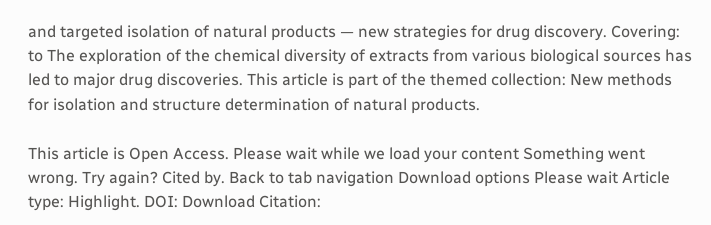and targeted isolation of natural products — new strategies for drug discovery. Covering: to The exploration of the chemical diversity of extracts from various biological sources has led to major drug discoveries. This article is part of the themed collection: New methods for isolation and structure determination of natural products.

This article is Open Access. Please wait while we load your content Something went wrong. Try again? Cited by. Back to tab navigation Download options Please wait Article type: Highlight. DOI: Download Citation: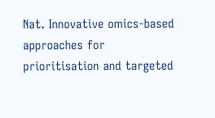Nat. Innovative omics-based approaches for prioritisation and targeted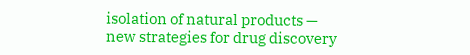isolation of natural products — new strategies for drug discovery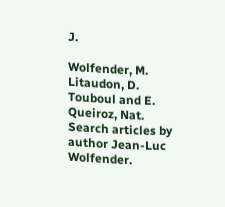J.

Wolfender, M. Litaudon, D. Touboul and E. Queiroz, Nat. Search articles by author Jean-Luc Wolfender.